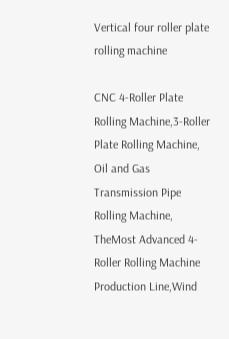Vertical four roller plate rolling machine

CNC 4-Roller Plate Rolling Machine,3-Roller Plate Rolling Machine, Oil and Gas Transmission Pipe Rolling Machine, TheMost Advanced 4-Roller Rolling Machine Production Line,Wind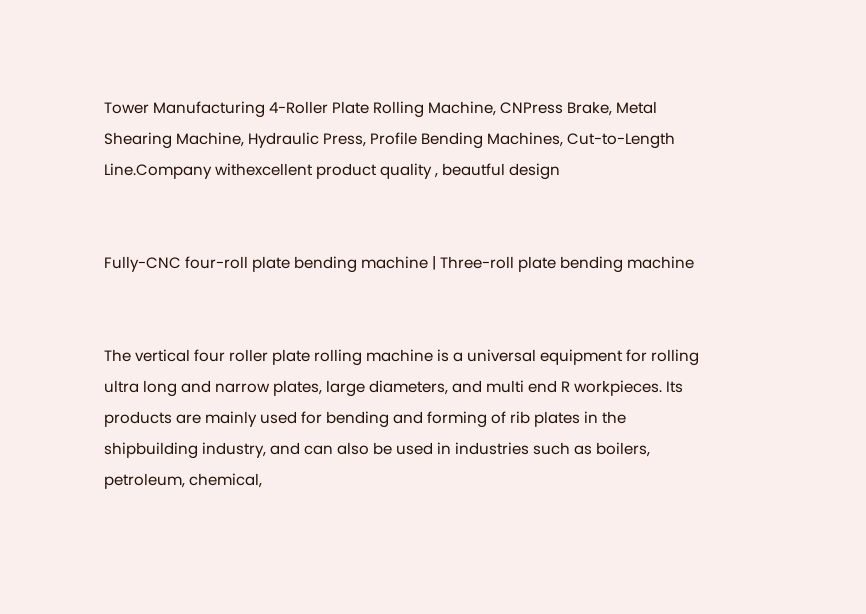Tower Manufacturing 4-Roller Plate Rolling Machine, CNPress Brake, Metal Shearing Machine, Hydraulic Press, Profile Bending Machines, Cut-to-Length Line.Company withexcellent product quality , beautful design


Fully-CNC four-roll plate bending machine | Three-roll plate bending machine


The vertical four roller plate rolling machine is a universal equipment for rolling ultra long and narrow plates, large diameters, and multi end R workpieces. Its products are mainly used for bending and forming of rib plates in the shipbuilding industry, and can also be used in industries such as boilers, petroleum, chemical,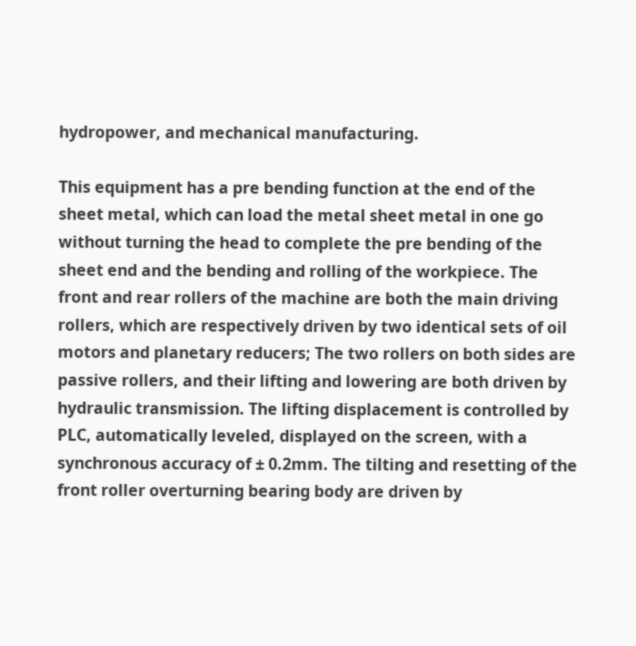hydropower, and mechanical manufacturing.

This equipment has a pre bending function at the end of the sheet metal, which can load the metal sheet metal in one go without turning the head to complete the pre bending of the sheet end and the bending and rolling of the workpiece. The front and rear rollers of the machine are both the main driving rollers, which are respectively driven by two identical sets of oil motors and planetary reducers; The two rollers on both sides are passive rollers, and their lifting and lowering are both driven by hydraulic transmission. The lifting displacement is controlled by PLC, automatically leveled, displayed on the screen, with a synchronous accuracy of ± 0.2mm. The tilting and resetting of the front roller overturning bearing body are driven by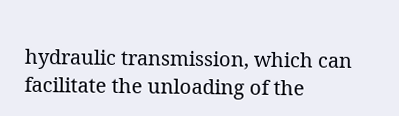hydraulic transmission, which can facilitate the unloading of the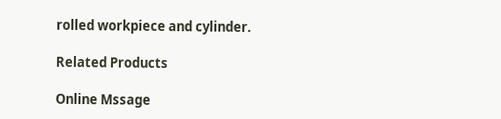rolled workpiece and cylinder.

Related Products

Online Mssage